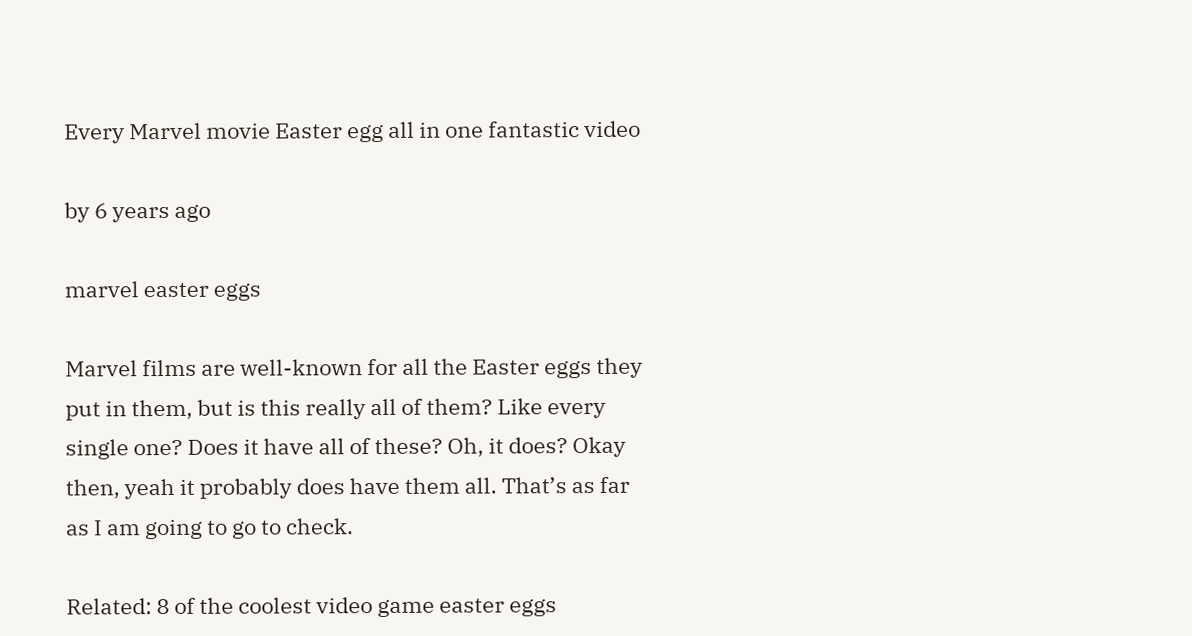Every Marvel movie Easter egg all in one fantastic video

by 6 years ago

marvel easter eggs

Marvel films are well-known for all the Easter eggs they put in them, but is this really all of them? Like every single one? Does it have all of these? Oh, it does? Okay then, yeah it probably does have them all. That’s as far as I am going to go to check.

Related: 8 of the coolest video game easter eggs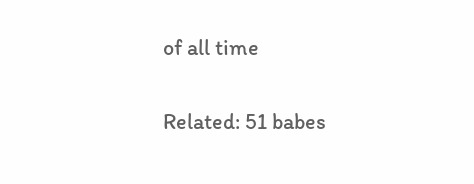of all time

Related: 51 babes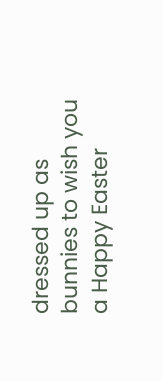dressed up as bunnies to wish you a Happy Easter